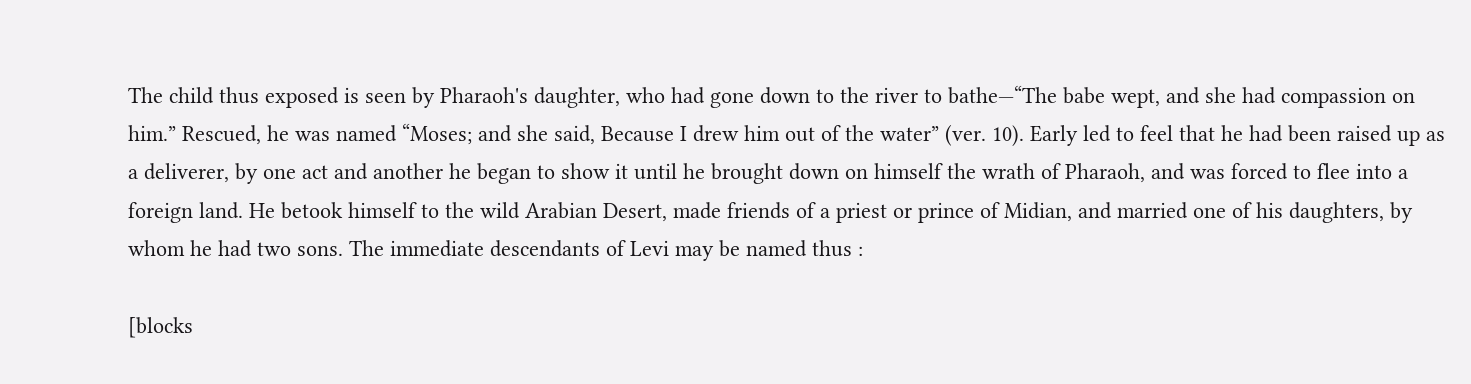The child thus exposed is seen by Pharaoh's daughter, who had gone down to the river to bathe—“The babe wept, and she had compassion on him.” Rescued, he was named “Moses; and she said, Because I drew him out of the water” (ver. 10). Early led to feel that he had been raised up as a deliverer, by one act and another he began to show it until he brought down on himself the wrath of Pharaoh, and was forced to flee into a foreign land. He betook himself to the wild Arabian Desert, made friends of a priest or prince of Midian, and married one of his daughters, by whom he had two sons. The immediate descendants of Levi may be named thus :

[blocks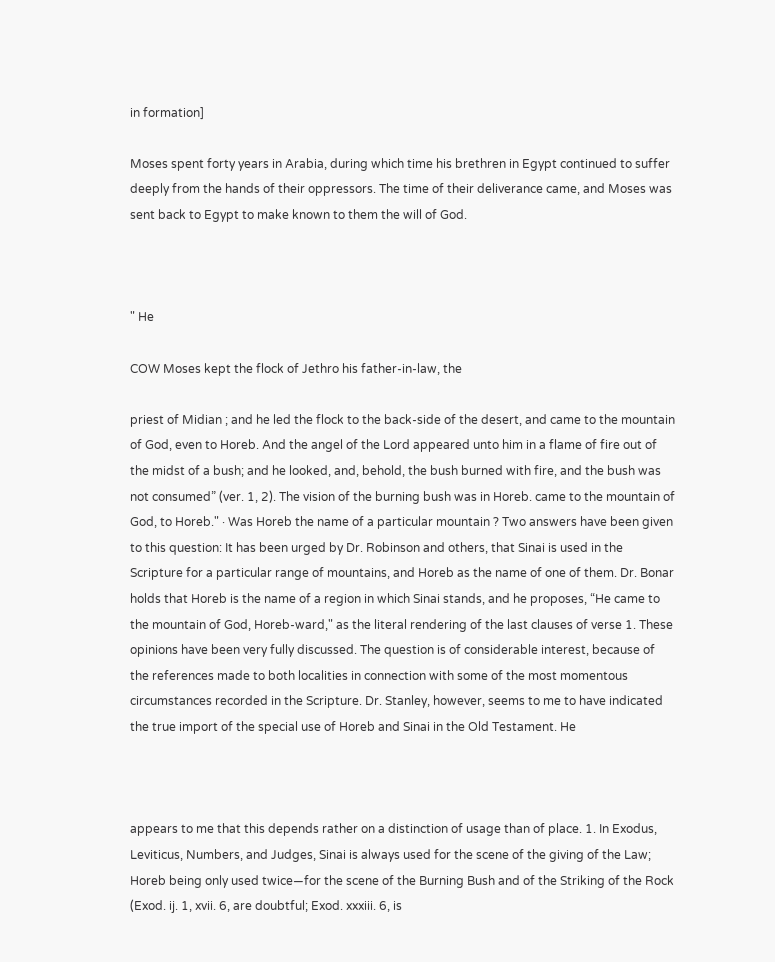in formation]

Moses spent forty years in Arabia, during which time his brethren in Egypt continued to suffer deeply from the hands of their oppressors. The time of their deliverance came, and Moses was sent back to Egypt to make known to them the will of God.



" He

COW Moses kept the flock of Jethro his father-in-law, the

priest of Midian ; and he led the flock to the back-side of the desert, and came to the mountain of God, even to Horeb. And the angel of the Lord appeared unto him in a flame of fire out of the midst of a bush; and he looked, and, behold, the bush burned with fire, and the bush was not consumed” (ver. 1, 2). The vision of the burning bush was in Horeb. came to the mountain of God, to Horeb." · Was Horeb the name of a particular mountain ? Two answers have been given to this question: It has been urged by Dr. Robinson and others, that Sinai is used in the Scripture for a particular range of mountains, and Horeb as the name of one of them. Dr. Bonar holds that Horeb is the name of a region in which Sinai stands, and he proposes, “He came to the mountain of God, Horeb-ward," as the literal rendering of the last clauses of verse 1. These opinions have been very fully discussed. The question is of considerable interest, because of the references made to both localities in connection with some of the most momentous circumstances recorded in the Scripture. Dr. Stanley, however, seems to me to have indicated the true import of the special use of Horeb and Sinai in the Old Testament. He



appears to me that this depends rather on a distinction of usage than of place. 1. In Exodus, Leviticus, Numbers, and Judges, Sinai is always used for the scene of the giving of the Law; Horeb being only used twice—for the scene of the Burning Bush and of the Striking of the Rock (Exod. ij. 1, xvii. 6, are doubtful; Exod. xxxiii. 6, is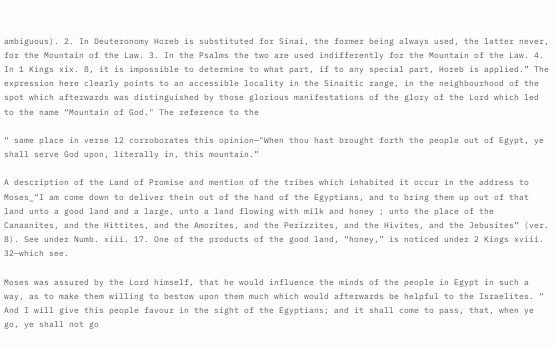ambiguous). 2. In Deuteronomy Horeb is substituted for Sinai, the former being always used, the latter never, for the Mountain of the Law. 3. In the Psalms the two are used indifferently for the Mountain of the Law. 4. In 1 Kings xix. 8, it is impossible to determine to what part, if to any special part, Horeb is applied.” The expression here clearly points to an accessible locality in the Sinaitic range, in the neighbourhood of the spot which afterwards was distinguished by those glorious manifestations of the glory of the Lord which led to the name “Mountain of God." The reference to the

“ same place in verse 12 corroborates this opinion—"When thou hast brought forth the people out of Egypt, ye shall serve God upon, literally in, this mountain.”

A description of the Land of Promise and mention of the tribes which inhabited it occur in the address to Moses_“I am come down to deliver thein out of the hand of the Egyptians, and to bring them up out of that land unto a good land and a large, unto a land flowing with milk and honey ; unto the place of the Canaanites, and the Hittites, and the Amorites, and the Perizzites, and the Hivites, and the Jebusites” (ver. 8). See under Numb. xiii. 17. One of the products of the good land, “honey,” is noticed under 2 Kings xviii. 32—which see.

Moses was assured by the Lord himself, that he would influence the minds of the people in Egypt in such a way, as to make them willing to bestow upon them much which would afterwards be helpful to the Israelites. “ And I will give this people favour in the sight of the Egyptians; and it shall come to pass, that, when ye go, ye shall not go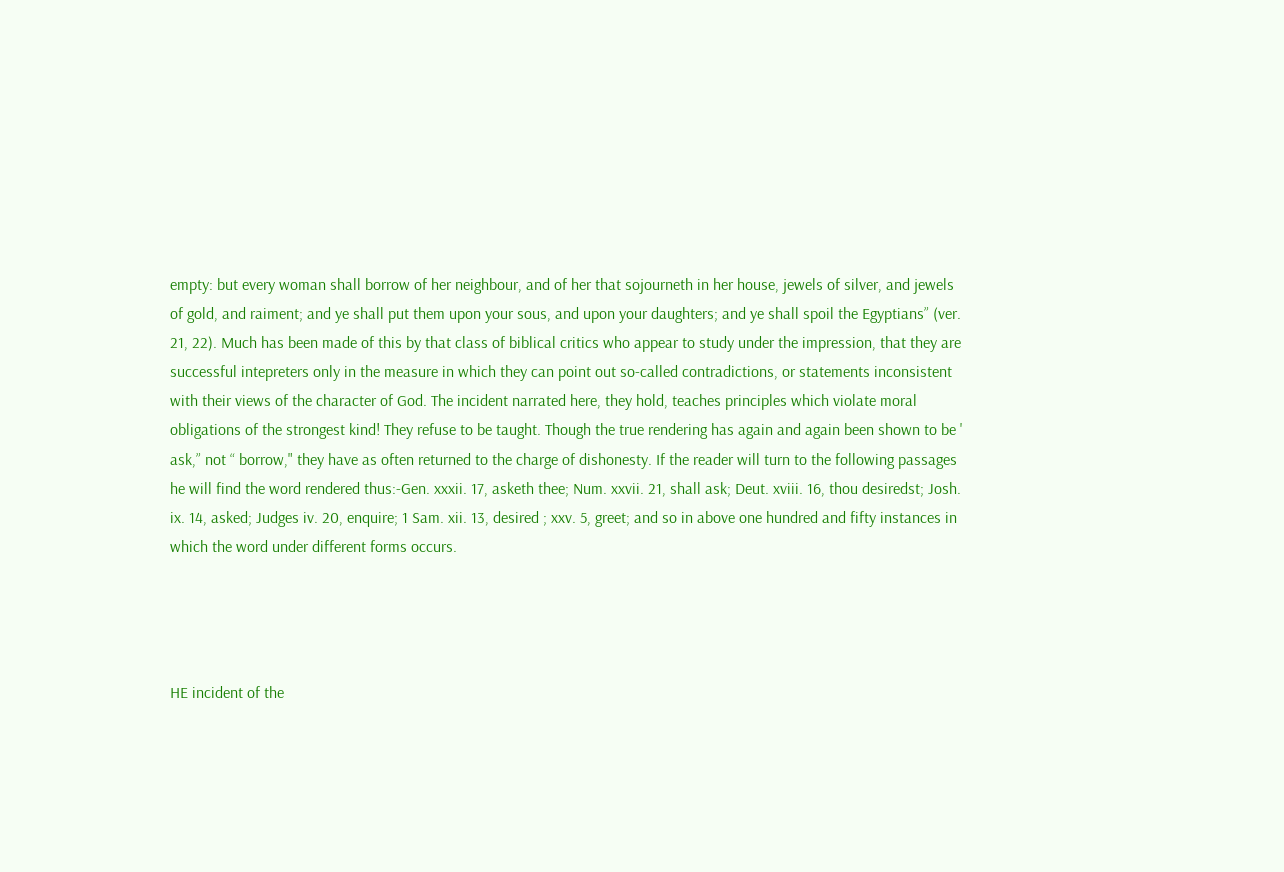empty: but every woman shall borrow of her neighbour, and of her that sojourneth in her house, jewels of silver, and jewels of gold, and raiment; and ye shall put them upon your sous, and upon your daughters; and ye shall spoil the Egyptians” (ver. 21, 22). Much has been made of this by that class of biblical critics who appear to study under the impression, that they are successful intepreters only in the measure in which they can point out so-called contradictions, or statements inconsistent with their views of the character of God. The incident narrated here, they hold, teaches principles which violate moral obligations of the strongest kind! They refuse to be taught. Though the true rendering has again and again been shown to be ' ask,” not “ borrow," they have as often returned to the charge of dishonesty. If the reader will turn to the following passages he will find the word rendered thus:-Gen. xxxii. 17, asketh thee; Num. xxvii. 21, shall ask; Deut. xviii. 16, thou desiredst; Josh. ix. 14, asked; Judges iv. 20, enquire; 1 Sam. xii. 13, desired ; xxv. 5, greet; and so in above one hundred and fifty instances in which the word under different forms occurs.




HE incident of the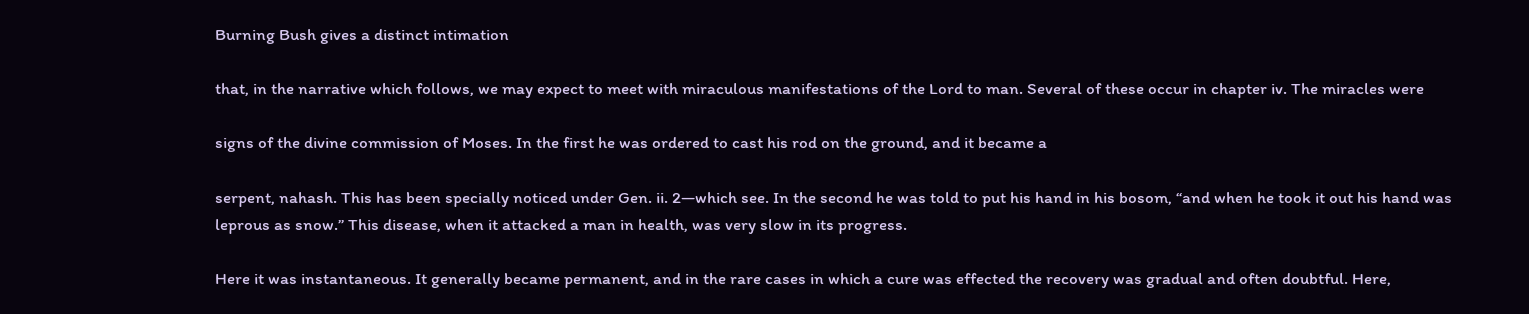Burning Bush gives a distinct intimation

that, in the narrative which follows, we may expect to meet with miraculous manifestations of the Lord to man. Several of these occur in chapter iv. The miracles were

signs of the divine commission of Moses. In the first he was ordered to cast his rod on the ground, and it became a

serpent, nahash. This has been specially noticed under Gen. ii. 2—which see. In the second he was told to put his hand in his bosom, “and when he took it out his hand was leprous as snow.” This disease, when it attacked a man in health, was very slow in its progress.

Here it was instantaneous. It generally became permanent, and in the rare cases in which a cure was effected the recovery was gradual and often doubtful. Here,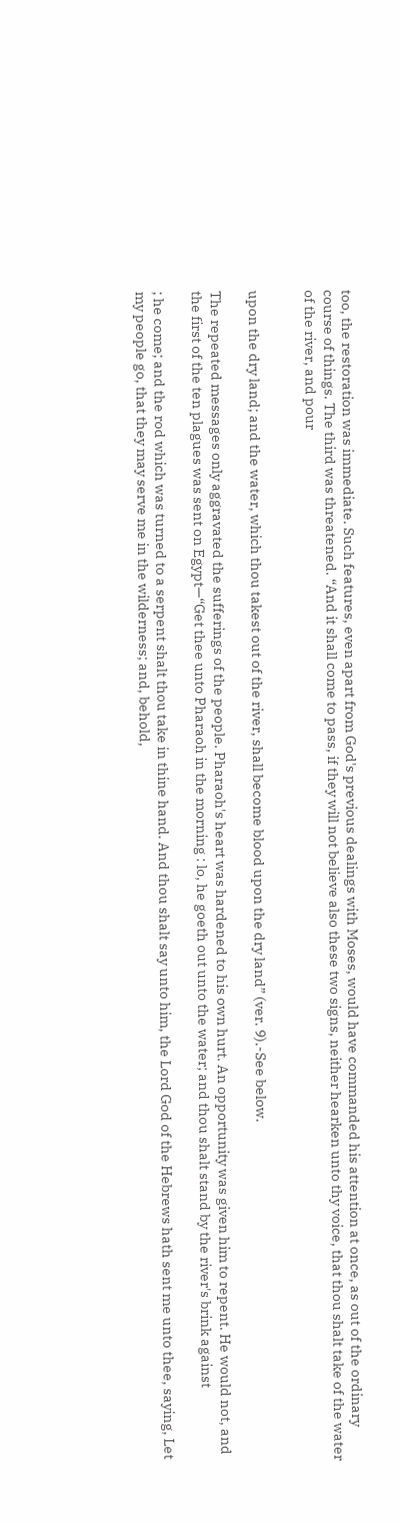too, the restoration was immediate. Such features, even apart from God's previous dealings with Moses, would have commanded his attention at once, as out of the ordinary course of things. The third was threatened. “And it shall come to pass, if they will not believe also these two signs, neither hearken unto thy voice, that thou shalt take of the water of the river, and pour


upon the dry land; and the water, which thou takest out of the river, shall become blood upon the dry land” (ver. 9).-See below.

The repeated messages only aggravated the sufferings of the people. Pharaoh's heart was hardened to his own hurt. An opportunity was given him to repent. He would not, and the first of the ten plagues was sent on Egypt—“Get thee unto Pharaoh in the morning : lo, he goeth out unto the water; and thou shalt stand by the river's brink against

; he come; and the rod which was turned to a serpent shalt thou take in thine hand. And thou shalt say unto him, the Lord God of the Hebrews hath sent me unto thee, saying, Let my people go, that they may serve me in the wilderness; and, behold,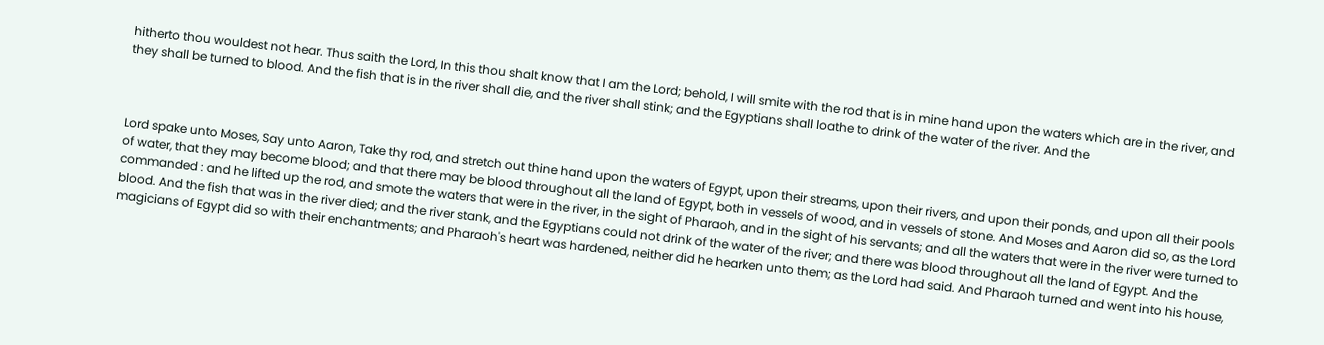hitherto thou wouldest not hear. Thus saith the Lord, In this thou shalt know that I am the Lord; behold, I will smite with the rod that is in mine hand upon the waters which are in the river, and they shall be turned to blood. And the fish that is in the river shall die, and the river shall stink; and the Egyptians shall loathe to drink of the water of the river. And the



Lord spake unto Moses, Say unto Aaron, Take thy rod, and stretch out thine hand upon the waters of Egypt, upon their streams, upon their rivers, and upon their ponds, and upon all their pools of water, that they may become blood; and that there may be blood throughout all the land of Egypt, both in vessels of wood, and in vessels of stone. And Moses and Aaron did so, as the Lord commanded : and he lifted up the rod, and smote the waters that were in the river, in the sight of Pharaoh, and in the sight of his servants; and all the waters that were in the river were turned to blood. And the fish that was in the river died; and the river stank, and the Egyptians could not drink of the water of the river; and there was blood throughout all the land of Egypt. And the magicians of Egypt did so with their enchantments; and Pharaoh's heart was hardened, neither did he hearken unto them; as the Lord had said. And Pharaoh turned and went into his house,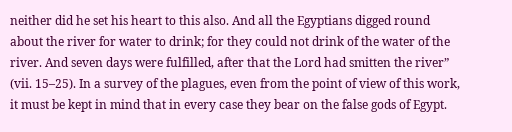neither did he set his heart to this also. And all the Egyptians digged round about the river for water to drink; for they could not drink of the water of the river. And seven days were fulfilled, after that the Lord had smitten the river” (vii. 15–25). In a survey of the plagues, even from the point of view of this work, it must be kept in mind that in every case they bear on the false gods of Egypt.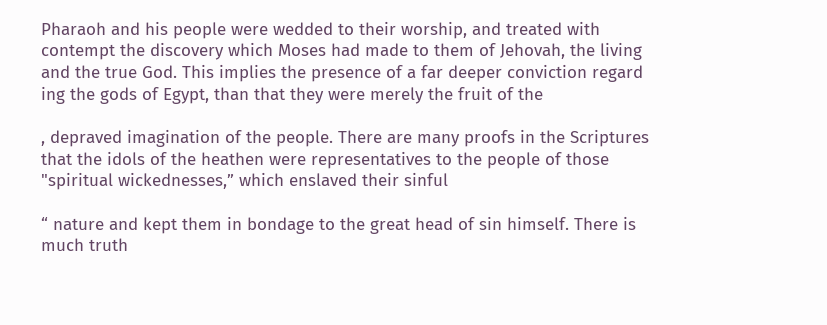Pharaoh and his people were wedded to their worship, and treated with contempt the discovery which Moses had made to them of Jehovah, the living and the true God. This implies the presence of a far deeper conviction regard ing the gods of Egypt, than that they were merely the fruit of the

, depraved imagination of the people. There are many proofs in the Scriptures that the idols of the heathen were representatives to the people of those "spiritual wickednesses,” which enslaved their sinful

“ nature and kept them in bondage to the great head of sin himself. There is much truth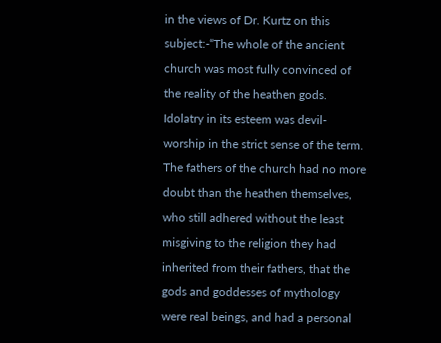in the views of Dr. Kurtz on this subject:-“The whole of the ancient church was most fully convinced of the reality of the heathen gods. Idolatry in its esteem was devil-worship in the strict sense of the term. The fathers of the church had no more doubt than the heathen themselves, who still adhered without the least misgiving to the religion they had inherited from their fathers, that the gods and goddesses of mythology were real beings, and had a personal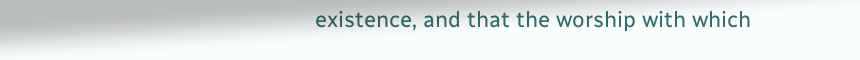existence, and that the worship with which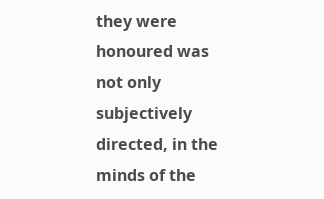they were honoured was not only subjectively directed, in the minds of the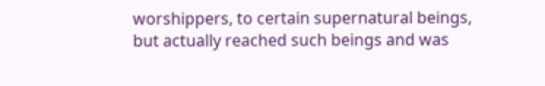worshippers, to certain supernatural beings, but actually reached such beings and was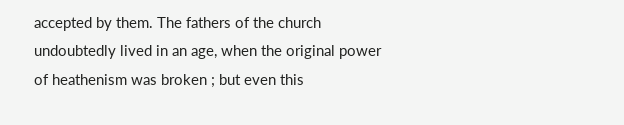accepted by them. The fathers of the church undoubtedly lived in an age, when the original power of heathenism was broken ; but even this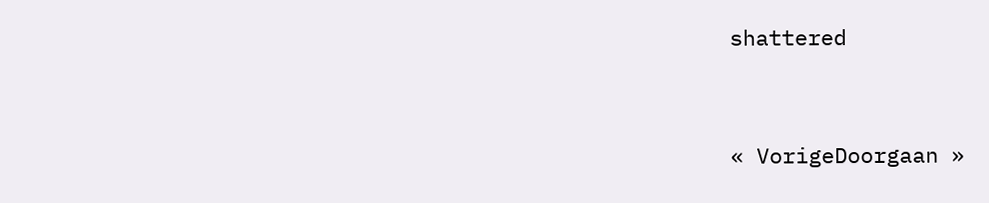shattered


« VorigeDoorgaan »